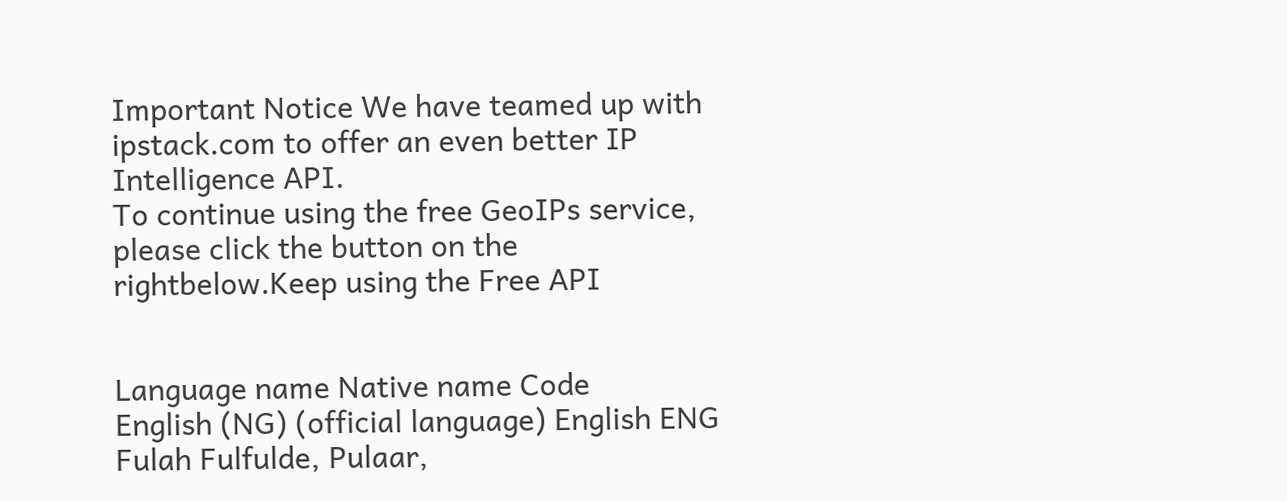Important Notice We have teamed up with ipstack.com to offer an even better IP Intelligence API.
To continue using the free GeoIPs service, please click the button on the rightbelow.Keep using the Free API


Language name Native name Code
English (NG) (official language) English ENG
Fulah Fulfulde, Pulaar,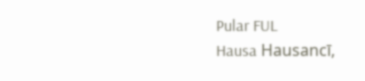Pular FUL
Hausa Hausancī,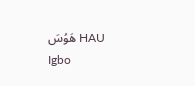هَوُسَ HAU
Igbo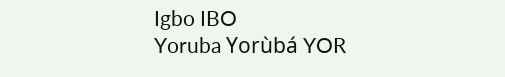Igbo IBO
Yoruba Yorùbá YOR